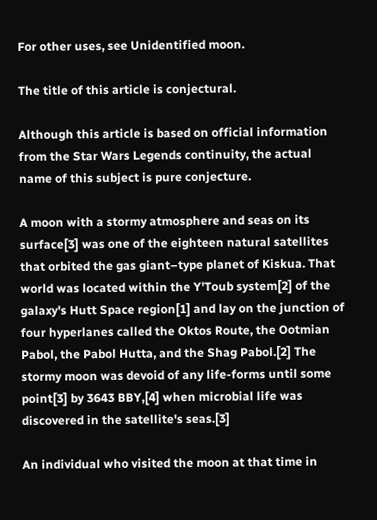For other uses, see Unidentified moon.

The title of this article is conjectural.

Although this article is based on official information from the Star Wars Legends continuity, the actual name of this subject is pure conjecture.

A moon with a stormy atmosphere and seas on its surface[3] was one of the eighteen natural satellites that orbited the gas giant–type planet of Kiskua. That world was located within the Y'Toub system[2] of the galaxy's Hutt Space region[1] and lay on the junction of four hyperlanes called the Oktos Route, the Ootmian Pabol, the Pabol Hutta, and the Shag Pabol.[2] The stormy moon was devoid of any life-forms until some point[3] by 3643 BBY,[4] when microbial life was discovered in the satellite's seas.[3]

An individual who visited the moon at that time in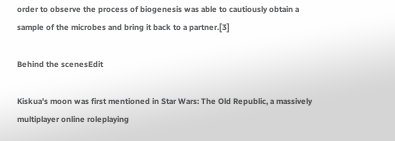order to observe the process of biogenesis was able to cautiously obtain a sample of the microbes and bring it back to a partner.[3]

Behind the scenesEdit

Kiskua's moon was first mentioned in Star Wars: The Old Republic, a massively multiplayer online roleplaying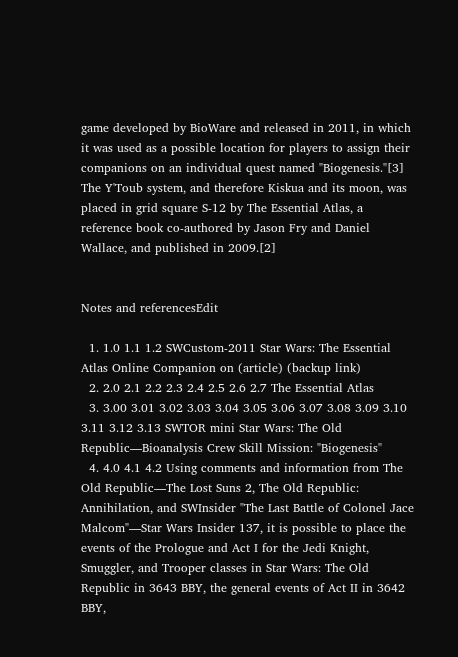game developed by BioWare and released in 2011, in which it was used as a possible location for players to assign their companions on an individual quest named "Biogenesis."[3] The Y'Toub system, and therefore Kiskua and its moon, was placed in grid square S-12 by The Essential Atlas, a reference book co-authored by Jason Fry and Daniel Wallace, and published in 2009.[2]


Notes and referencesEdit

  1. 1.0 1.1 1.2 SWCustom-2011 Star Wars: The Essential Atlas Online Companion on (article) (backup link)
  2. 2.0 2.1 2.2 2.3 2.4 2.5 2.6 2.7 The Essential Atlas
  3. 3.00 3.01 3.02 3.03 3.04 3.05 3.06 3.07 3.08 3.09 3.10 3.11 3.12 3.13 SWTOR mini Star Wars: The Old Republic—Bioanalysis Crew Skill Mission: "Biogenesis"
  4. 4.0 4.1 4.2 Using comments and information from The Old Republic—The Lost Suns 2, The Old Republic: Annihilation, and SWInsider "The Last Battle of Colonel Jace Malcom"—Star Wars Insider 137, it is possible to place the events of the Prologue and Act I for the Jedi Knight, Smuggler, and Trooper classes in Star Wars: The Old Republic in 3643 BBY, the general events of Act II in 3642 BBY,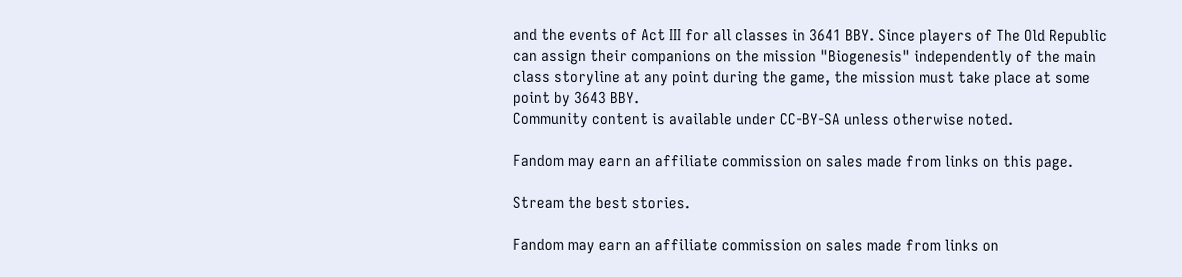and the events of Act III for all classes in 3641 BBY. Since players of The Old Republic can assign their companions on the mission "Biogenesis" independently of the main class storyline at any point during the game, the mission must take place at some point by 3643 BBY.
Community content is available under CC-BY-SA unless otherwise noted.

Fandom may earn an affiliate commission on sales made from links on this page.

Stream the best stories.

Fandom may earn an affiliate commission on sales made from links on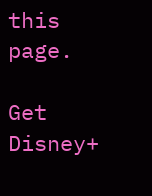this page.

Get Disney+